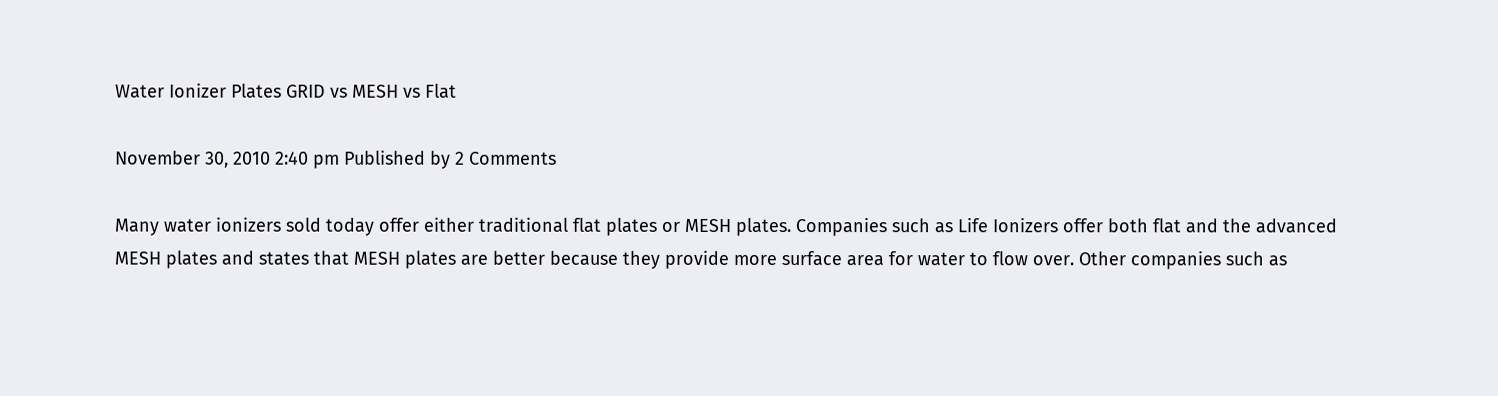Water Ionizer Plates GRID vs MESH vs Flat

November 30, 2010 2:40 pm Published by 2 Comments

Many water ionizers sold today offer either traditional flat plates or MESH plates. Companies such as Life Ionizers offer both flat and the advanced MESH plates and states that MESH plates are better because they provide more surface area for water to flow over. Other companies such as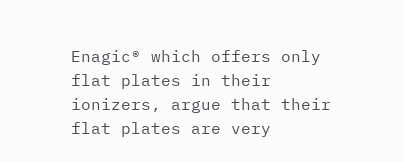Enagic® which offers only flat plates in their ionizers, argue that their flat plates are very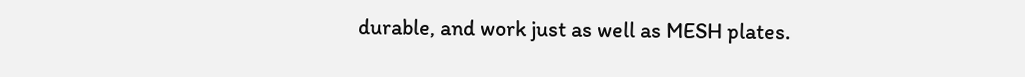durable, and work just as well as MESH plates.